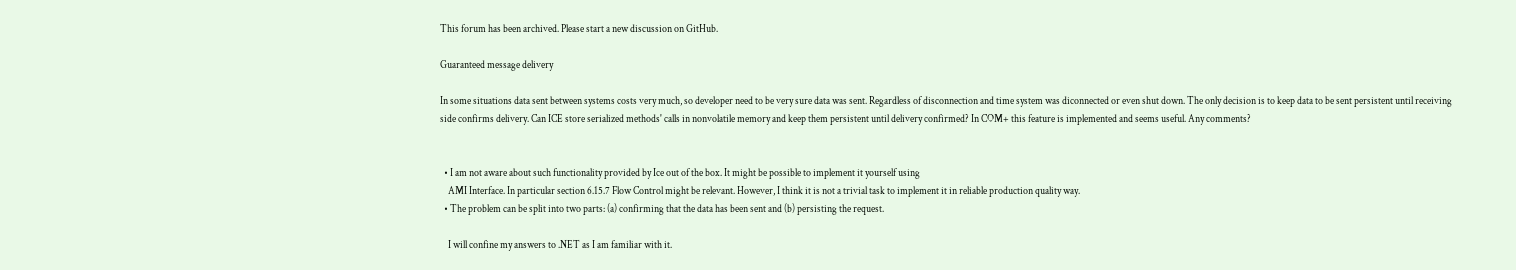This forum has been archived. Please start a new discussion on GitHub.

Guaranteed message delivery

In some situations data sent between systems costs very much, so developer need to be very sure data was sent. Regardless of disconnection and time system was diconnected or even shut down. The only decision is to keep data to be sent persistent until receiving side confirms delivery. Can ICE store serialized methods' calls in nonvolatile memory and keep them persistent until delivery confirmed? In COM+ this feature is implemented and seems useful. Any comments?


  • I am not aware about such functionality provided by Ice out of the box. It might be possible to implement it yourself using
    AMI Interface. In particular section 6.15.7 Flow Control might be relevant. However, I think it is not a trivial task to implement it in reliable production quality way.
  • The problem can be split into two parts: (a) confirming that the data has been sent and (b) persisting the request.

    I will confine my answers to .NET as I am familiar with it.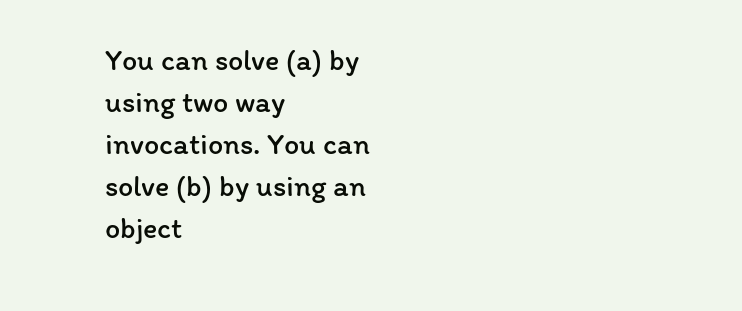You can solve (a) by using two way invocations. You can solve (b) by using an object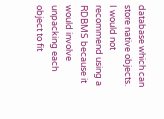database which can store native objects. I would not recommend using a RDBMS because it would involve unpacking each object to fit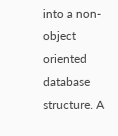into a non-object oriented database structure. A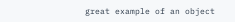great example of an object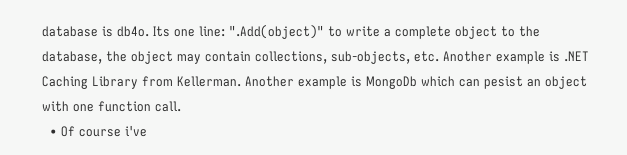database is db4o. Its one line: ".Add(object)" to write a complete object to the database, the object may contain collections, sub-objects, etc. Another example is .NET Caching Library from Kellerman. Another example is MongoDb which can pesist an object with one function call.
  • Of course i've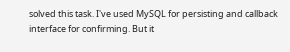solved this task. I've used MySQL for persisting and callback interface for confirming. But it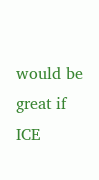would be great if ICE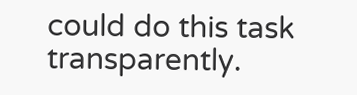could do this task transparently.